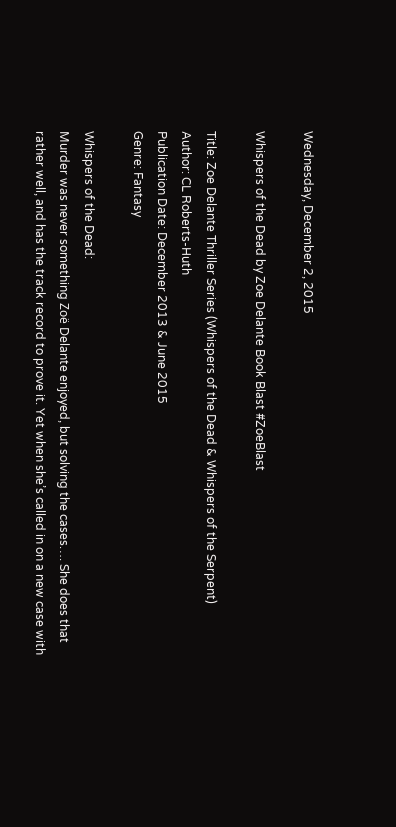Wednesday, December 2, 2015

Whispers of the Dead by Zoe Delante Book Blast #ZoeBlast

Title: Zoe Delante Thriller Series (Whispers of the Dead & Whispers of the Serpent)
Author: CL Roberts-Huth
Publication Date: December 2013 & June 2015
Genre: Fantasy

Whispers of the Dead:
Murder was never something Zoë Delante enjoyed, but solving the cases…. She does that rather well, and has the track record to prove it. Yet when she’s called in on a new case with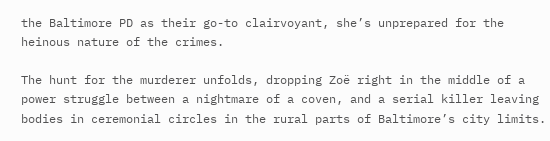the Baltimore PD as their go-to clairvoyant, she’s unprepared for the heinous nature of the crimes.

The hunt for the murderer unfolds, dropping Zoë right in the middle of a power struggle between a nightmare of a coven, and a serial killer leaving bodies in ceremonial circles in the rural parts of Baltimore’s city limits.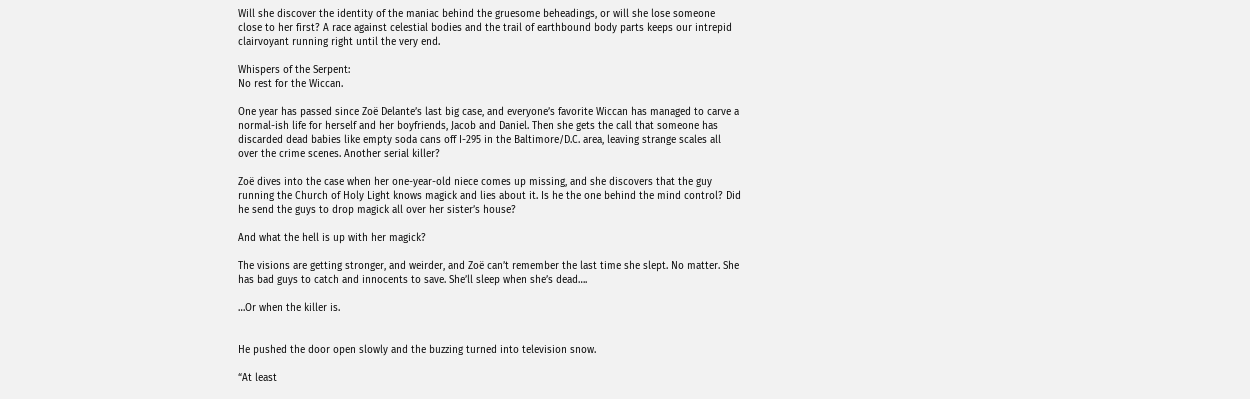Will she discover the identity of the maniac behind the gruesome beheadings, or will she lose someone close to her first? A race against celestial bodies and the trail of earthbound body parts keeps our intrepid clairvoyant running right until the very end.

Whispers of the Serpent:
No rest for the Wiccan.

One year has passed since Zoë Delante’s last big case, and everyone’s favorite Wiccan has managed to carve a normal-ish life for herself and her boyfriends, Jacob and Daniel. Then she gets the call that someone has discarded dead babies like empty soda cans off I-295 in the Baltimore/D.C. area, leaving strange scales all over the crime scenes. Another serial killer?

Zoë dives into the case when her one-year-old niece comes up missing, and she discovers that the guy running the Church of Holy Light knows magick and lies about it. Is he the one behind the mind control? Did he send the guys to drop magick all over her sister’s house?

And what the hell is up with her magick?

The visions are getting stronger, and weirder, and Zoë can’t remember the last time she slept. No matter. She has bad guys to catch and innocents to save. She’ll sleep when she’s dead….

…Or when the killer is.


He pushed the door open slowly and the buzzing turned into television snow.

“At least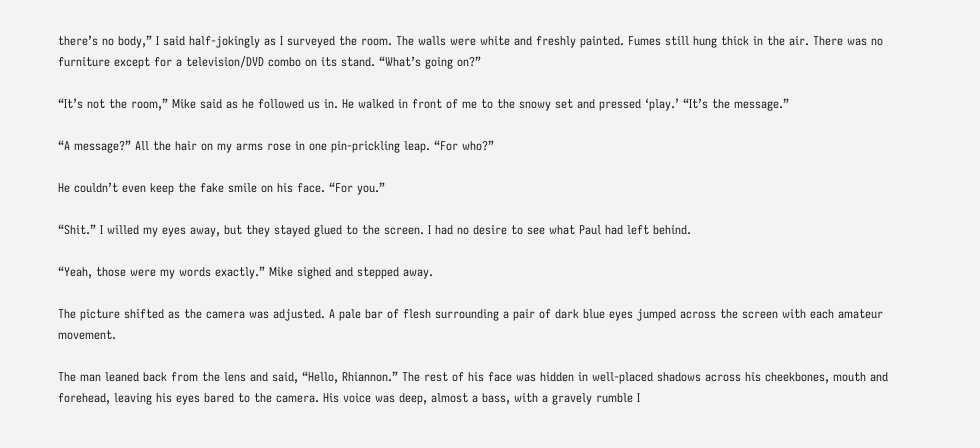there’s no body,” I said half-jokingly as I surveyed the room. The walls were white and freshly painted. Fumes still hung thick in the air. There was no furniture except for a television/DVD combo on its stand. “What’s going on?”

“It’s not the room,” Mike said as he followed us in. He walked in front of me to the snowy set and pressed ‘play.’ “It’s the message.”

“A message?” All the hair on my arms rose in one pin-prickling leap. “For who?”

He couldn’t even keep the fake smile on his face. “For you.”

“Shit.” I willed my eyes away, but they stayed glued to the screen. I had no desire to see what Paul had left behind.

“Yeah, those were my words exactly.” Mike sighed and stepped away.

The picture shifted as the camera was adjusted. A pale bar of flesh surrounding a pair of dark blue eyes jumped across the screen with each amateur movement.

The man leaned back from the lens and said, “Hello, Rhiannon.” The rest of his face was hidden in well-placed shadows across his cheekbones, mouth and forehead, leaving his eyes bared to the camera. His voice was deep, almost a bass, with a gravely rumble I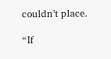couldn’t place.

“If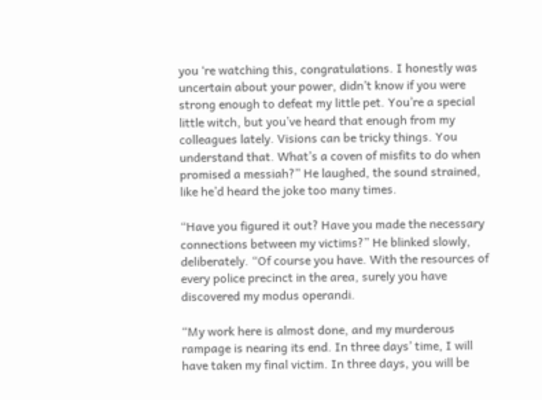you ‘re watching this, congratulations. I honestly was uncertain about your power, didn’t know if you were strong enough to defeat my little pet. You’re a special little witch, but you’ve heard that enough from my colleagues lately. Visions can be tricky things. You understand that. What’s a coven of misfits to do when promised a messiah?” He laughed, the sound strained, like he’d heard the joke too many times.

“Have you figured it out? Have you made the necessary connections between my victims?” He blinked slowly, deliberately. “Of course you have. With the resources of every police precinct in the area, surely you have discovered my modus operandi.

“My work here is almost done, and my murderous rampage is nearing its end. In three days’ time, I will have taken my final victim. In three days, you will be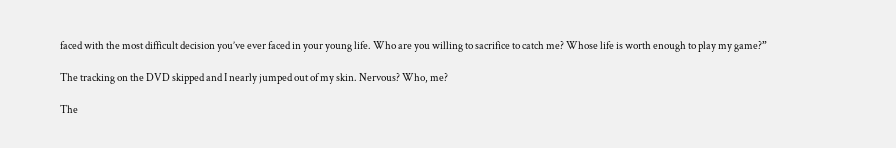faced with the most difficult decision you’ve ever faced in your young life. Who are you willing to sacrifice to catch me? Whose life is worth enough to play my game?”

The tracking on the DVD skipped and I nearly jumped out of my skin. Nervous? Who, me?

The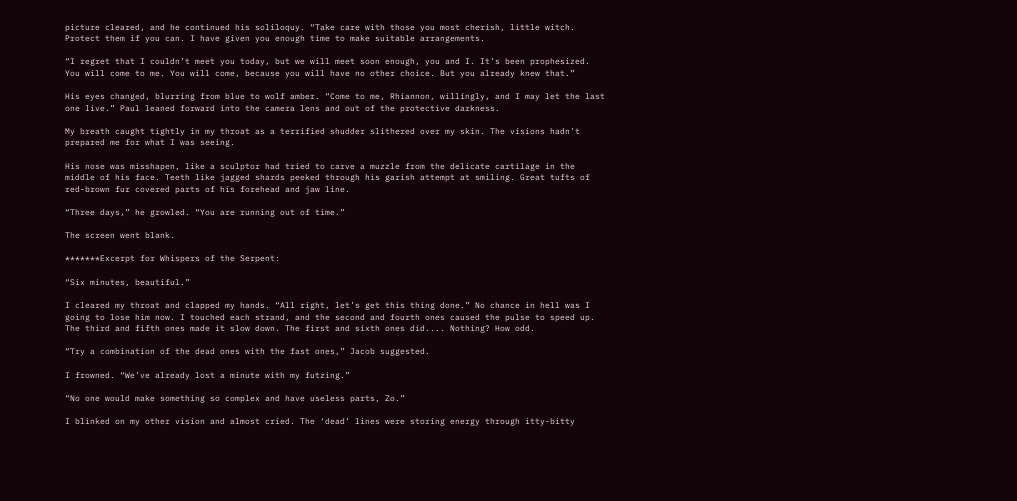picture cleared, and he continued his soliloquy. “Take care with those you most cherish, little witch. Protect them if you can. I have given you enough time to make suitable arrangements.

“I regret that I couldn’t meet you today, but we will meet soon enough, you and I. It’s been prophesized. You will come to me. You will come, because you will have no other choice. But you already knew that.”

His eyes changed, blurring from blue to wolf amber. “Come to me, Rhiannon, willingly, and I may let the last one live.” Paul leaned forward into the camera lens and out of the protective darkness.

My breath caught tightly in my throat as a terrified shudder slithered over my skin. The visions hadn’t prepared me for what I was seeing.

His nose was misshapen, like a sculptor had tried to carve a muzzle from the delicate cartilage in the middle of his face. Teeth like jagged shards peeked through his garish attempt at smiling. Great tufts of red-brown fur covered parts of his forehead and jaw line.

“Three days,” he growled. “You are running out of time.”

The screen went blank.

*******Excerpt for Whispers of the Serpent:

“Six minutes, beautiful.”

I cleared my throat and clapped my hands. “All right, let’s get this thing done.” No chance in hell was I going to lose him now. I touched each strand, and the second and fourth ones caused the pulse to speed up. The third and fifth ones made it slow down. The first and sixth ones did.... Nothing? How odd.

“Try a combination of the dead ones with the fast ones,” Jacob suggested.

I frowned. “We’ve already lost a minute with my futzing.”

“No one would make something so complex and have useless parts, Zo.”

I blinked on my other vision and almost cried. The ‘dead’ lines were storing energy through itty-bitty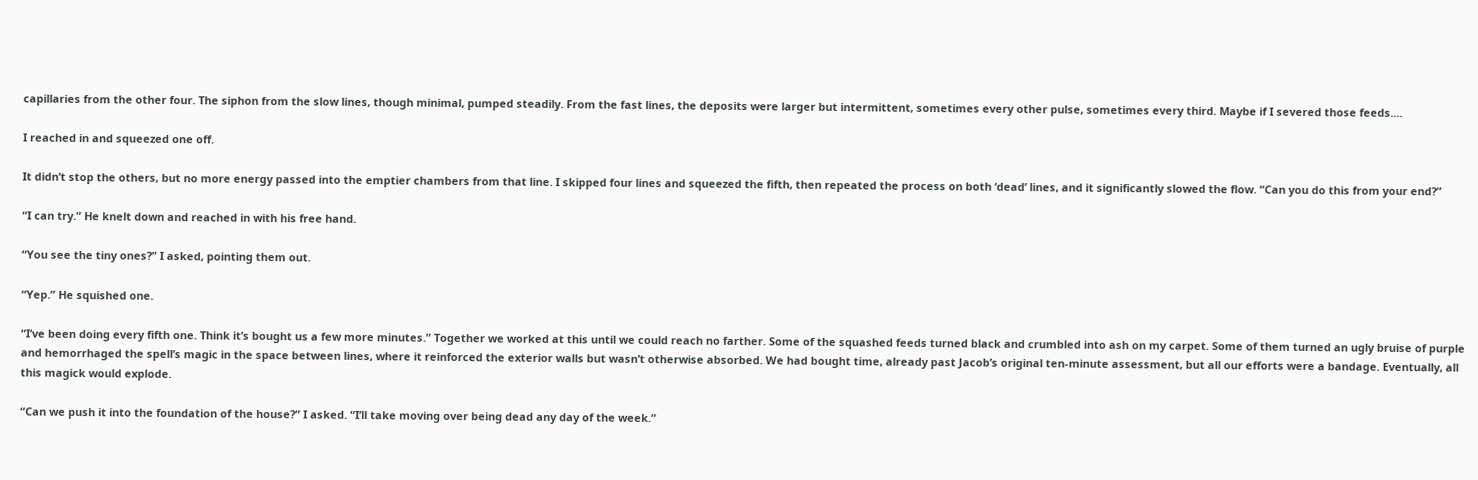capillaries from the other four. The siphon from the slow lines, though minimal, pumped steadily. From the fast lines, the deposits were larger but intermittent, sometimes every other pulse, sometimes every third. Maybe if I severed those feeds....

I reached in and squeezed one off.

It didn’t stop the others, but no more energy passed into the emptier chambers from that line. I skipped four lines and squeezed the fifth, then repeated the process on both ‘dead’ lines, and it significantly slowed the flow. “Can you do this from your end?”

“I can try.” He knelt down and reached in with his free hand.

“You see the tiny ones?” I asked, pointing them out.

“Yep.” He squished one.

“I’ve been doing every fifth one. Think it’s bought us a few more minutes.” Together we worked at this until we could reach no farther. Some of the squashed feeds turned black and crumbled into ash on my carpet. Some of them turned an ugly bruise of purple and hemorrhaged the spell’s magic in the space between lines, where it reinforced the exterior walls but wasn’t otherwise absorbed. We had bought time, already past Jacob’s original ten-minute assessment, but all our efforts were a bandage. Eventually, all this magick would explode.

“Can we push it into the foundation of the house?” I asked. “I’ll take moving over being dead any day of the week.”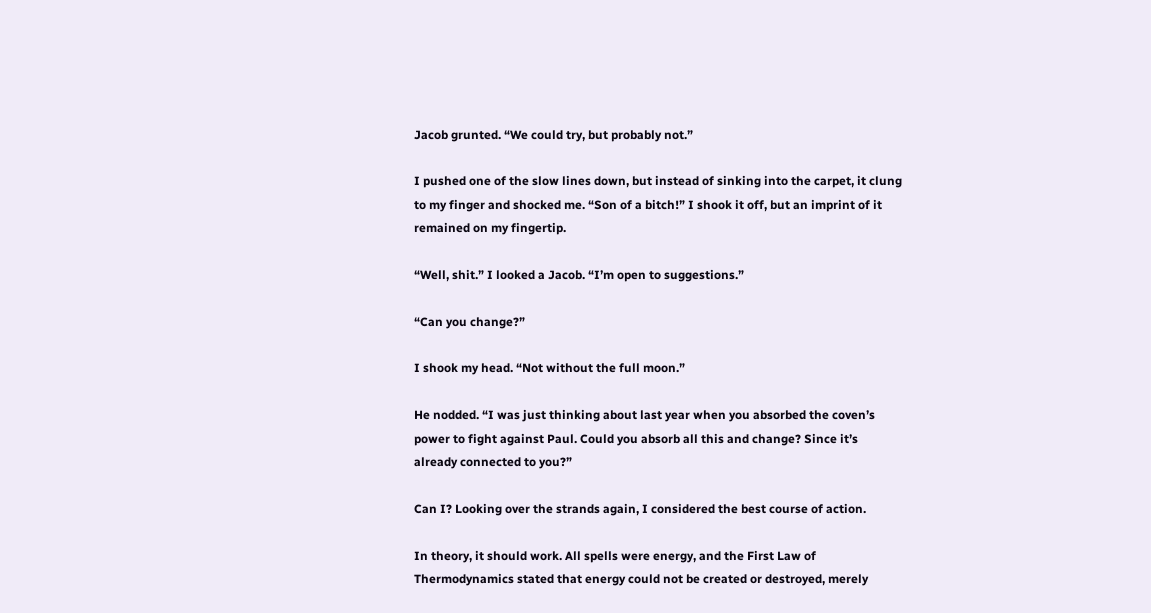Jacob grunted. “We could try, but probably not.”

I pushed one of the slow lines down, but instead of sinking into the carpet, it clung to my finger and shocked me. “Son of a bitch!” I shook it off, but an imprint of it remained on my fingertip.

“Well, shit.” I looked a Jacob. “I’m open to suggestions.”

“Can you change?”

I shook my head. “Not without the full moon.”

He nodded. “I was just thinking about last year when you absorbed the coven’s power to fight against Paul. Could you absorb all this and change? Since it’s already connected to you?”

Can I? Looking over the strands again, I considered the best course of action.

In theory, it should work. All spells were energy, and the First Law of Thermodynamics stated that energy could not be created or destroyed, merely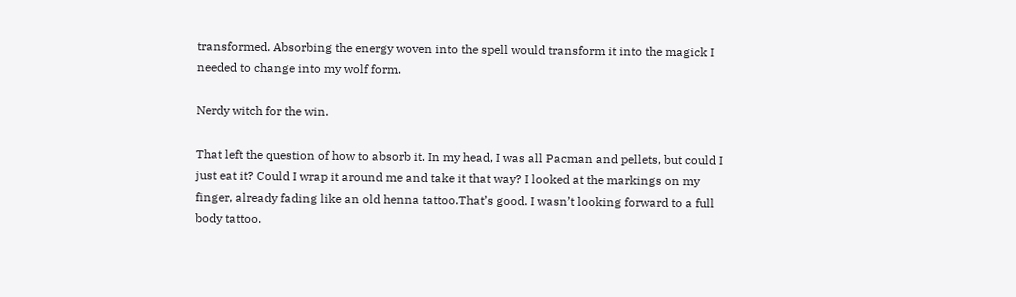transformed. Absorbing the energy woven into the spell would transform it into the magick I needed to change into my wolf form.

Nerdy witch for the win.

That left the question of how to absorb it. In my head, I was all Pacman and pellets, but could I just eat it? Could I wrap it around me and take it that way? I looked at the markings on my finger, already fading like an old henna tattoo.That’s good. I wasn’t looking forward to a full body tattoo.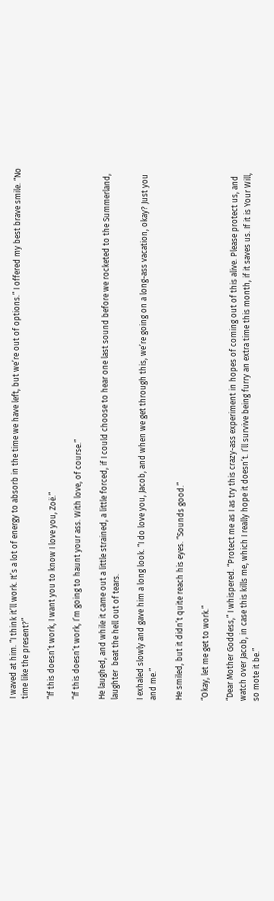I waved at him. “I think it’ll work. It’s a lot of energy to absorb in the time we have left, but we’re out of options.” I offered my best brave smile. “No time like the present?”

“If this doesn’t work, I want you to know I love you, Zoë.”

“If this doesn’t work, I’m going to haunt your ass. With love, of course.”

He laughed, and while it came out a little strained, a little forced, if I could choose to hear one last sound before we rocketed to the Summerland, laughter  beat the hell out of tears.

I exhaled slowly and gave him a long look. “I do love you, Jacob, and when we get through this, we’re going on a long-ass vacation, okay? Just you and me.”

He smiled, but it didn’t quite reach his eyes. “Sounds good.”

“Okay, let me get to work.”

“Dear Mother Goddess,” I whispered. “Protect me as I as try this crazy-ass experiment in hopes of coming out of this alive. Please protect us, and watch over Jacob, in case this kills me, which I really hope it doesn’t. I’ll survive being furry an extra time this month, if it saves us. If it is Your Will, so mote it be.”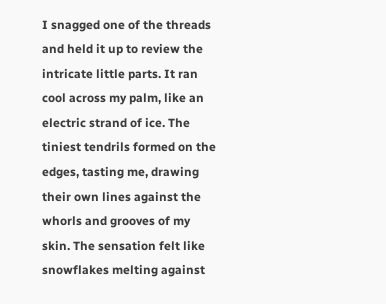I snagged one of the threads and held it up to review the intricate little parts. It ran cool across my palm, like an electric strand of ice. The tiniest tendrils formed on the edges, tasting me, drawing their own lines against the whorls and grooves of my skin. The sensation felt like snowflakes melting against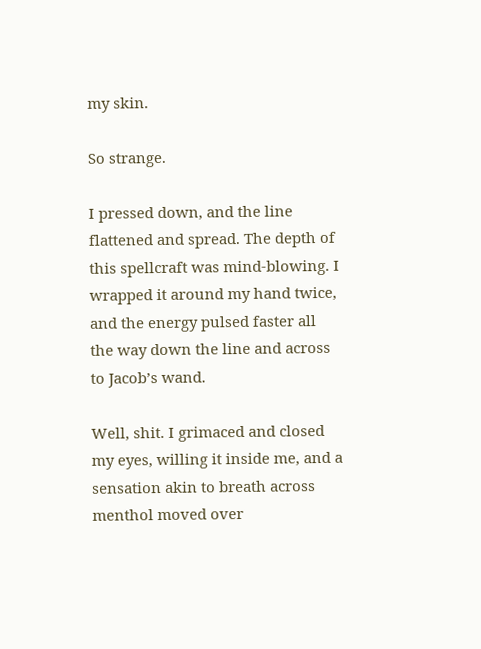my skin.

So strange.

I pressed down, and the line flattened and spread. The depth of this spellcraft was mind-blowing. I wrapped it around my hand twice, and the energy pulsed faster all the way down the line and across to Jacob’s wand.

Well, shit. I grimaced and closed my eyes, willing it inside me, and a sensation akin to breath across menthol moved over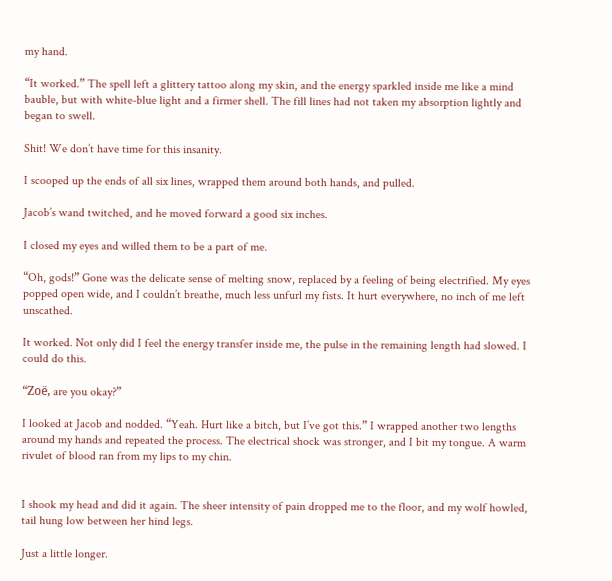my hand.

“It worked.” The spell left a glittery tattoo along my skin, and the energy sparkled inside me like a mind bauble, but with white-blue light and a firmer shell. The fill lines had not taken my absorption lightly and began to swell.

Shit! We don’t have time for this insanity.

I scooped up the ends of all six lines, wrapped them around both hands, and pulled.

Jacob’s wand twitched, and he moved forward a good six inches.

I closed my eyes and willed them to be a part of me.

“Oh, gods!” Gone was the delicate sense of melting snow, replaced by a feeling of being electrified. My eyes popped open wide, and I couldn’t breathe, much less unfurl my fists. It hurt everywhere, no inch of me left unscathed.

It worked. Not only did I feel the energy transfer inside me, the pulse in the remaining length had slowed. I could do this.

“Zoë, are you okay?”

I looked at Jacob and nodded. “Yeah. Hurt like a bitch, but I’ve got this.” I wrapped another two lengths around my hands and repeated the process. The electrical shock was stronger, and I bit my tongue. A warm rivulet of blood ran from my lips to my chin.


I shook my head and did it again. The sheer intensity of pain dropped me to the floor, and my wolf howled, tail hung low between her hind legs.

Just a little longer.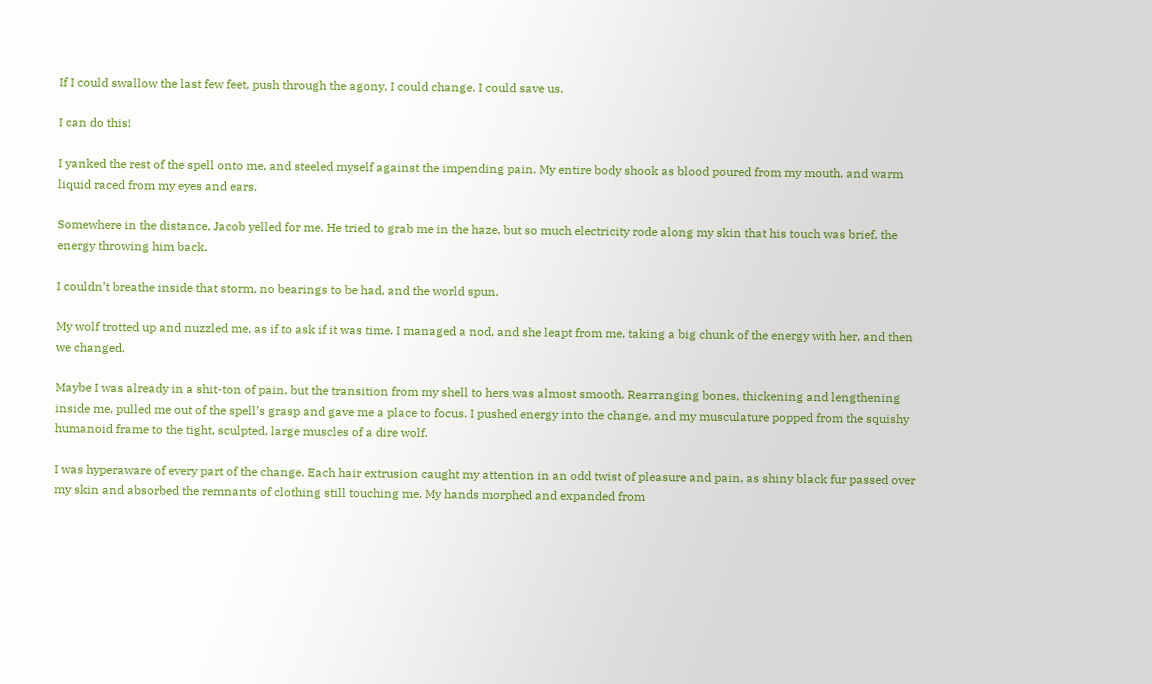If I could swallow the last few feet, push through the agony, I could change. I could save us.

I can do this!

I yanked the rest of the spell onto me, and steeled myself against the impending pain. My entire body shook as blood poured from my mouth, and warm liquid raced from my eyes and ears.

Somewhere in the distance, Jacob yelled for me. He tried to grab me in the haze, but so much electricity rode along my skin that his touch was brief, the energy throwing him back.

I couldn’t breathe inside that storm, no bearings to be had, and the world spun.

My wolf trotted up and nuzzled me, as if to ask if it was time. I managed a nod, and she leapt from me, taking a big chunk of the energy with her, and then we changed.

Maybe I was already in a shit-ton of pain, but the transition from my shell to hers was almost smooth. Rearranging bones, thickening and lengthening inside me, pulled me out of the spell’s grasp and gave me a place to focus. I pushed energy into the change, and my musculature popped from the squishy humanoid frame to the tight, sculpted, large muscles of a dire wolf.

I was hyperaware of every part of the change. Each hair extrusion caught my attention in an odd twist of pleasure and pain, as shiny black fur passed over my skin and absorbed the remnants of clothing still touching me. My hands morphed and expanded from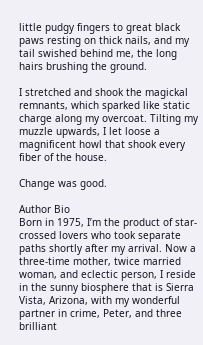little pudgy fingers to great black paws resting on thick nails, and my tail swished behind me, the long hairs brushing the ground.

I stretched and shook the magickal remnants, which sparked like static charge along my overcoat. Tilting my muzzle upwards, I let loose a magnificent howl that shook every fiber of the house.

Change was good.

Author Bio
Born in 1975, I’m the product of star-crossed lovers who took separate paths shortly after my arrival. Now a three-time mother, twice married woman, and eclectic person, I reside in the sunny biosphere that is Sierra Vista, Arizona, with my wonderful partner in crime, Peter, and three brilliant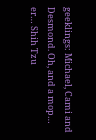geeklings: Michael, Cami and Desmond. Oh, and a mop… er… Shih Tzu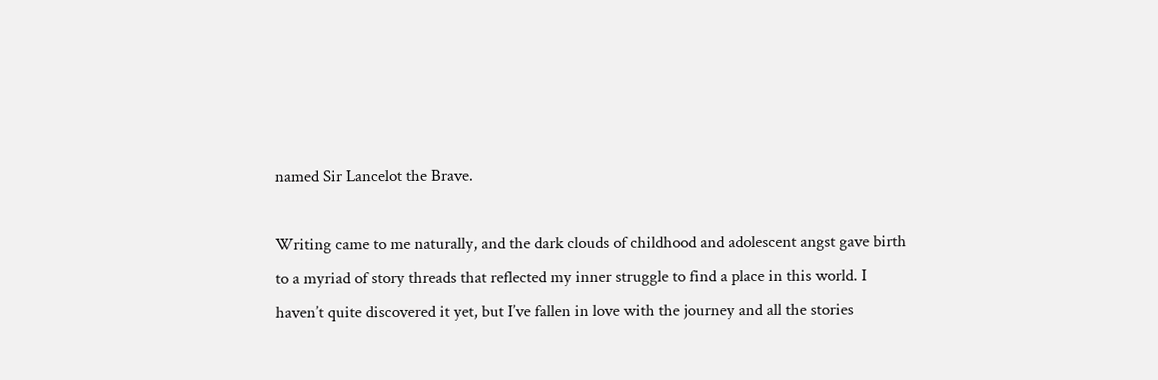named Sir Lancelot the Brave.

Writing came to me naturally, and the dark clouds of childhood and adolescent angst gave birth to a myriad of story threads that reflected my inner struggle to find a place in this world. I haven’t quite discovered it yet, but I’ve fallen in love with the journey and all the stories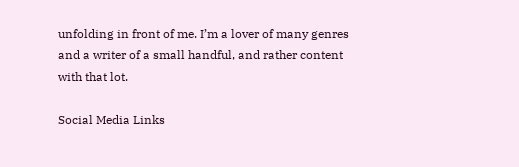unfolding in front of me. I’m a lover of many genres and a writer of a small handful, and rather content with that lot.

Social Media Links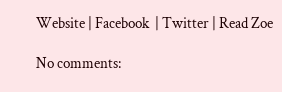Website | Facebook  | Twitter | Read Zoe

No comments: